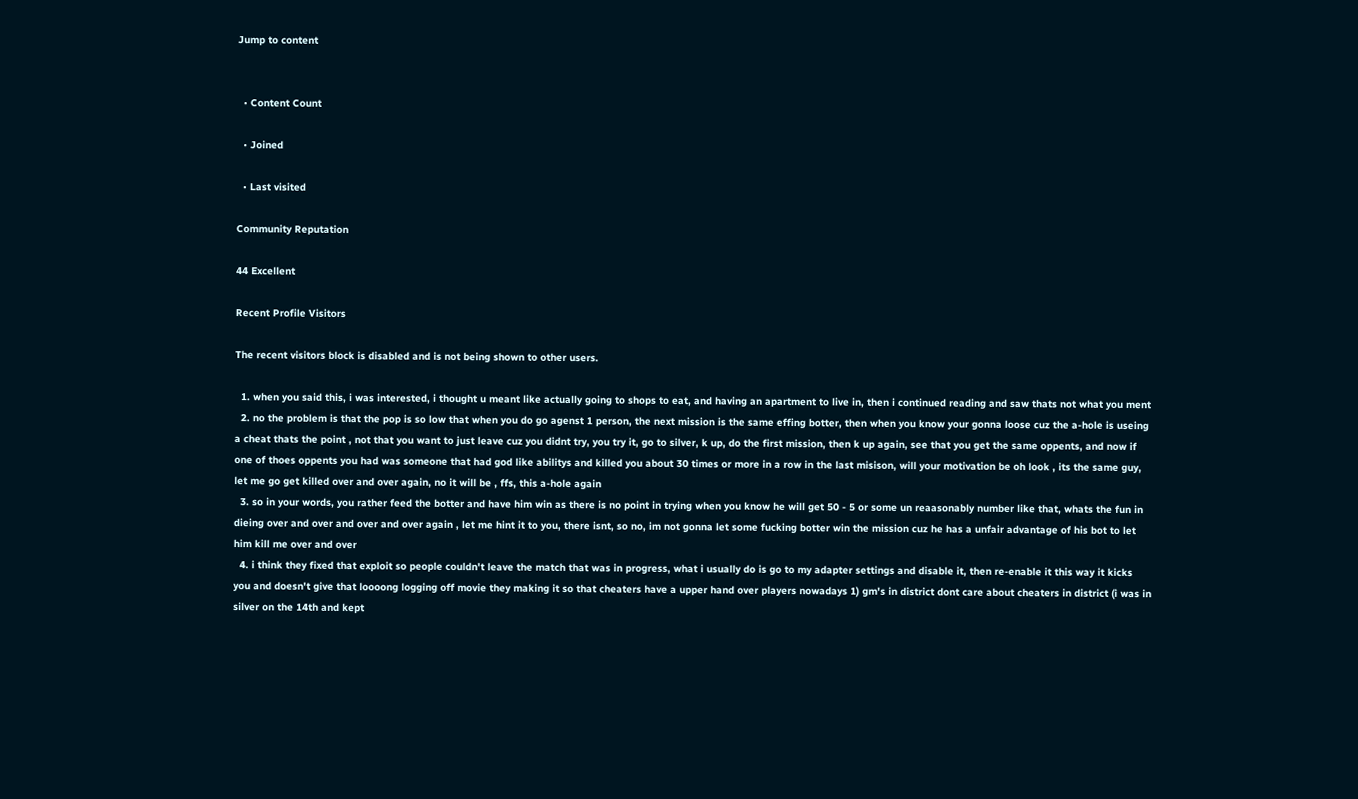Jump to content


  • Content Count

  • Joined

  • Last visited

Community Reputation

44 Excellent

Recent Profile Visitors

The recent visitors block is disabled and is not being shown to other users.

  1. when you said this, i was interested, i thought u meant like actually going to shops to eat, and having an apartment to live in, then i continued reading and saw thats not what you ment
  2. no the problem is that the pop is so low that when you do go agenst 1 person, the next mission is the same effing botter, then when you know your gonna loose cuz the a-hole is useing a cheat thats the point , not that you want to just leave cuz you didnt try, you try it, go to silver, k up, do the first mission, then k up again, see that you get the same oppents, and now if one of thoes oppents you had was someone that had god like abilitys and killed you about 30 times or more in a row in the last misison, will your motivation be oh look , its the same guy, let me go get killed over and over again, no it will be , ffs, this a-hole again
  3. so in your words, you rather feed the botter and have him win as there is no point in trying when you know he will get 50 - 5 or some un reaasonably number like that, whats the fun in dieing over and over and over and over again , let me hint it to you, there isnt, so no, im not gonna let some fucking botter win the mission cuz he has a unfair advantage of his bot to let him kill me over and over
  4. i think they fixed that exploit so people couldn't leave the match that was in progress, what i usually do is go to my adapter settings and disable it, then re-enable it this way it kicks you and doesn't give that loooong logging off movie they making it so that cheaters have a upper hand over players nowadays 1) gm's in district dont care about cheaters in district (i was in silver on the 14th and kept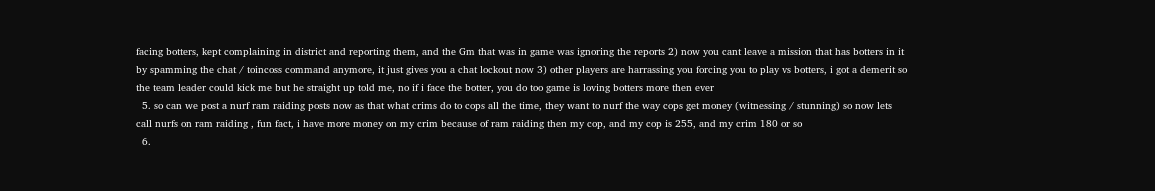facing botters, kept complaining in district and reporting them, and the Gm that was in game was ignoring the reports 2) now you cant leave a mission that has botters in it by spamming the chat / toincoss command anymore, it just gives you a chat lockout now 3) other players are harrassing you forcing you to play vs botters, i got a demerit so the team leader could kick me but he straight up told me, no if i face the botter, you do too game is loving botters more then ever
  5. so can we post a nurf ram raiding posts now as that what crims do to cops all the time, they want to nurf the way cops get money (witnessing / stunning) so now lets call nurfs on ram raiding , fun fact, i have more money on my crim because of ram raiding then my cop, and my cop is 255, and my crim 180 or so
  6.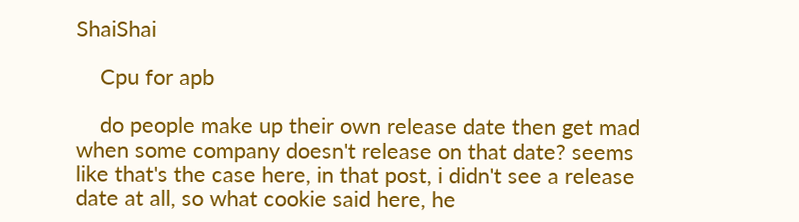ShaiShai

    Cpu for apb

    do people make up their own release date then get mad when some company doesn't release on that date? seems like that's the case here, in that post, i didn't see a release date at all, so what cookie said here, he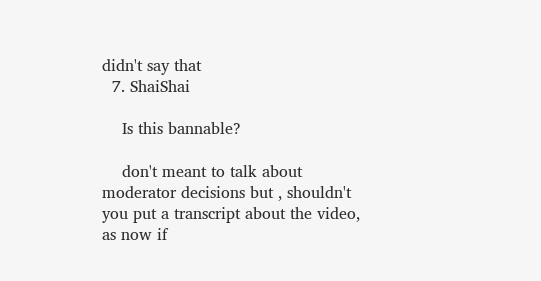didn't say that
  7. ShaiShai

    Is this bannable?

    don't meant to talk about moderator decisions but , shouldn't you put a transcript about the video, as now if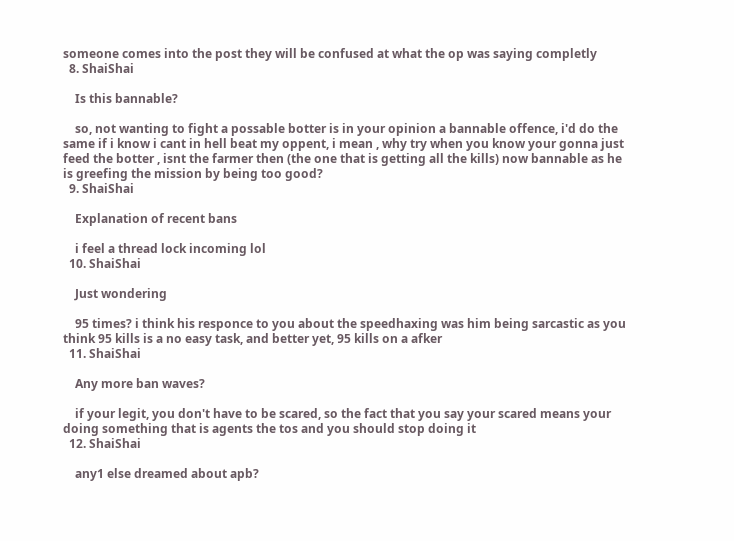someone comes into the post they will be confused at what the op was saying completly
  8. ShaiShai

    Is this bannable?

    so, not wanting to fight a possable botter is in your opinion a bannable offence, i'd do the same if i know i cant in hell beat my oppent, i mean , why try when you know your gonna just feed the botter , isnt the farmer then (the one that is getting all the kills) now bannable as he is greefing the mission by being too good?
  9. ShaiShai

    Explanation of recent bans

    i feel a thread lock incoming lol
  10. ShaiShai

    Just wondering

    95 times? i think his responce to you about the speedhaxing was him being sarcastic as you think 95 kills is a no easy task, and better yet, 95 kills on a afker
  11. ShaiShai

    Any more ban waves?

    if your legit, you don't have to be scared, so the fact that you say your scared means your doing something that is agents the tos and you should stop doing it
  12. ShaiShai

    any1 else dreamed about apb?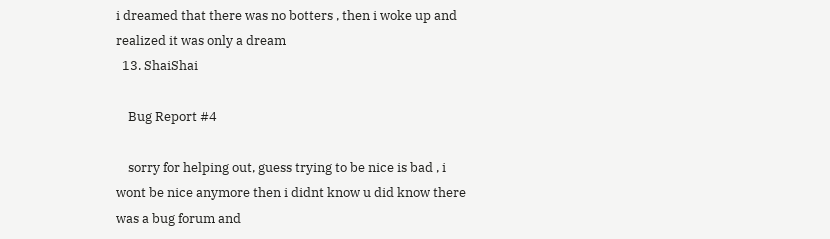i dreamed that there was no botters , then i woke up and realized it was only a dream
  13. ShaiShai

    Bug Report #4

    sorry for helping out, guess trying to be nice is bad , i wont be nice anymore then i didnt know u did know there was a bug forum and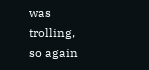was trolling, so again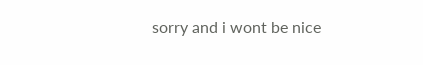sorry and i wont be nice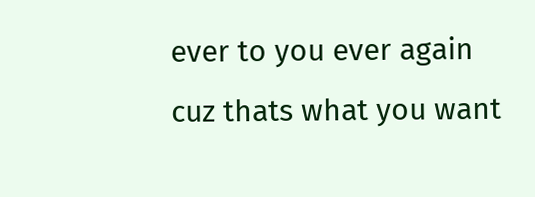ever to you ever again cuz thats what you want